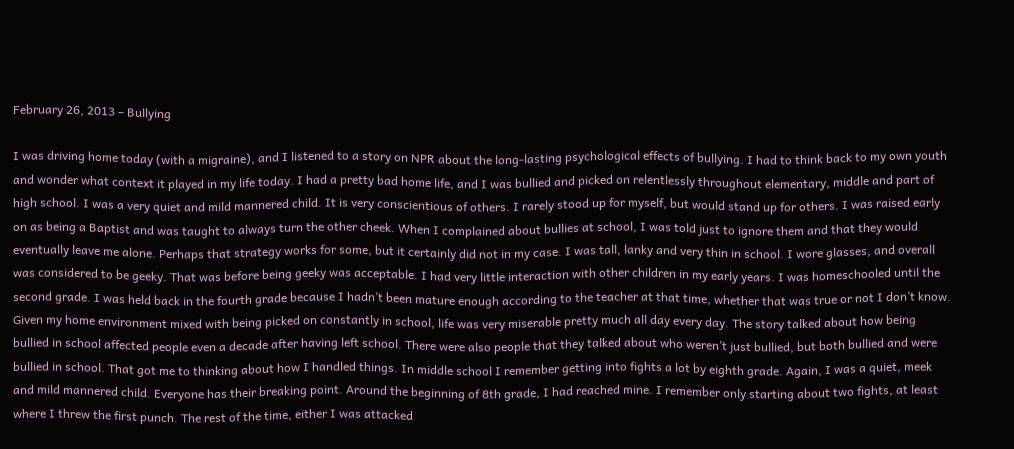February 26, 2013 – Bullying

I was driving home today (with a migraine), and I listened to a story on NPR about the long-lasting psychological effects of bullying. I had to think back to my own youth and wonder what context it played in my life today. I had a pretty bad home life, and I was bullied and picked on relentlessly throughout elementary, middle and part of high school. I was a very quiet and mild mannered child. It is very conscientious of others. I rarely stood up for myself, but would stand up for others. I was raised early on as being a Baptist and was taught to always turn the other cheek. When I complained about bullies at school, I was told just to ignore them and that they would eventually leave me alone. Perhaps that strategy works for some, but it certainly did not in my case. I was tall, lanky and very thin in school. I wore glasses, and overall was considered to be geeky. That was before being geeky was acceptable. I had very little interaction with other children in my early years. I was homeschooled until the second grade. I was held back in the fourth grade because I hadn’t been mature enough according to the teacher at that time, whether that was true or not I don’t know. Given my home environment mixed with being picked on constantly in school, life was very miserable pretty much all day every day. The story talked about how being bullied in school affected people even a decade after having left school. There were also people that they talked about who weren’t just bullied, but both bullied and were bullied in school. That got me to thinking about how I handled things. In middle school I remember getting into fights a lot by eighth grade. Again, I was a quiet, meek and mild mannered child. Everyone has their breaking point. Around the beginning of 8th grade, I had reached mine. I remember only starting about two fights, at least where I threw the first punch. The rest of the time, either I was attacked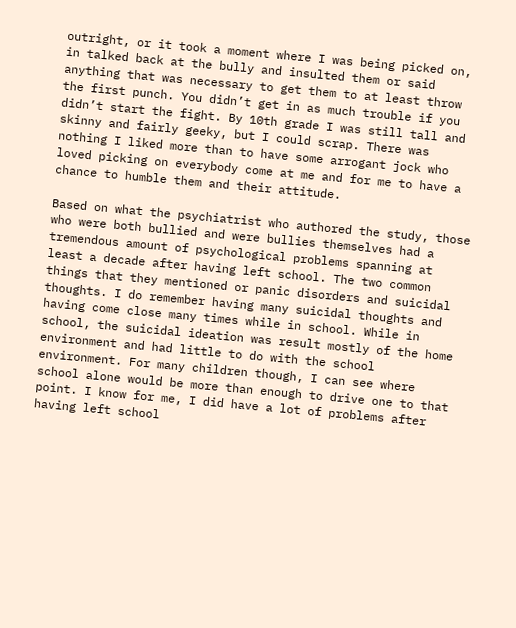outright, or it took a moment where I was being picked on, in talked back at the bully and insulted them or said anything that was necessary to get them to at least throw the first punch. You didn’t get in as much trouble if you didn’t start the fight. By 10th grade I was still tall and skinny and fairly geeky, but I could scrap. There was nothing I liked more than to have some arrogant jock who loved picking on everybody come at me and for me to have a chance to humble them and their attitude.

Based on what the psychiatrist who authored the study, those who were both bullied and were bullies themselves had a tremendous amount of psychological problems spanning at least a decade after having left school. The two common things that they mentioned or panic disorders and suicidal thoughts. I do remember having many suicidal thoughts and having come close many times while in school. While in school, the suicidal ideation was result mostly of the home environment and had little to do with the school environment. For many children though, I can see where school alone would be more than enough to drive one to that point. I know for me, I did have a lot of problems after having left school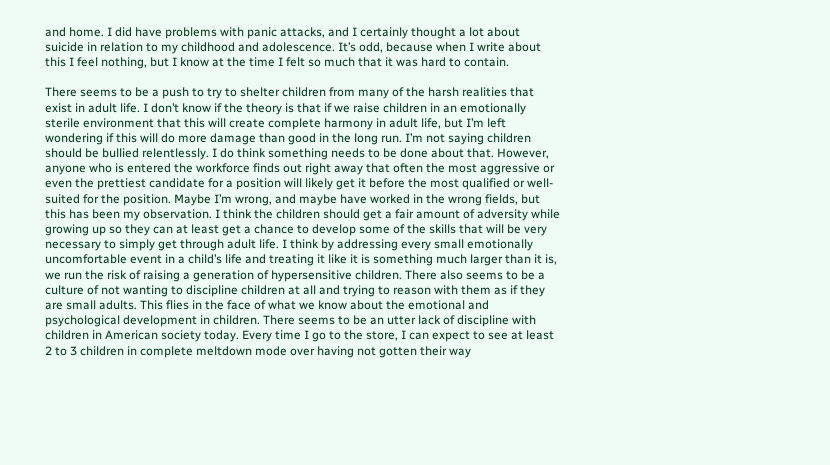and home. I did have problems with panic attacks, and I certainly thought a lot about suicide in relation to my childhood and adolescence. It’s odd, because when I write about this I feel nothing, but I know at the time I felt so much that it was hard to contain.

There seems to be a push to try to shelter children from many of the harsh realities that exist in adult life. I don’t know if the theory is that if we raise children in an emotionally sterile environment that this will create complete harmony in adult life, but I’m left wondering if this will do more damage than good in the long run. I’m not saying children should be bullied relentlessly. I do think something needs to be done about that. However, anyone who is entered the workforce finds out right away that often the most aggressive or even the prettiest candidate for a position will likely get it before the most qualified or well-suited for the position. Maybe I’m wrong, and maybe have worked in the wrong fields, but this has been my observation. I think the children should get a fair amount of adversity while growing up so they can at least get a chance to develop some of the skills that will be very necessary to simply get through adult life. I think by addressing every small emotionally uncomfortable event in a child’s life and treating it like it is something much larger than it is, we run the risk of raising a generation of hypersensitive children. There also seems to be a culture of not wanting to discipline children at all and trying to reason with them as if they are small adults. This flies in the face of what we know about the emotional and psychological development in children. There seems to be an utter lack of discipline with children in American society today. Every time I go to the store, I can expect to see at least 2 to 3 children in complete meltdown mode over having not gotten their way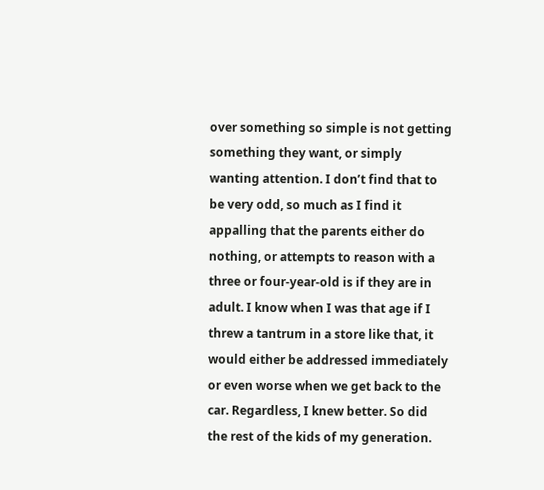over something so simple is not getting something they want, or simply wanting attention. I don’t find that to be very odd, so much as I find it appalling that the parents either do nothing, or attempts to reason with a three or four-year-old is if they are in adult. I know when I was that age if I threw a tantrum in a store like that, it would either be addressed immediately or even worse when we get back to the car. Regardless, I knew better. So did the rest of the kids of my generation.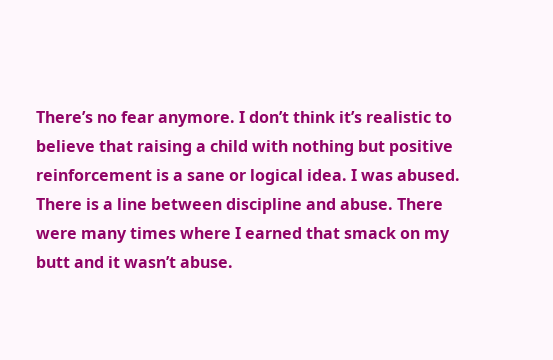There’s no fear anymore. I don’t think it’s realistic to believe that raising a child with nothing but positive reinforcement is a sane or logical idea. I was abused. There is a line between discipline and abuse. There were many times where I earned that smack on my butt and it wasn’t abuse.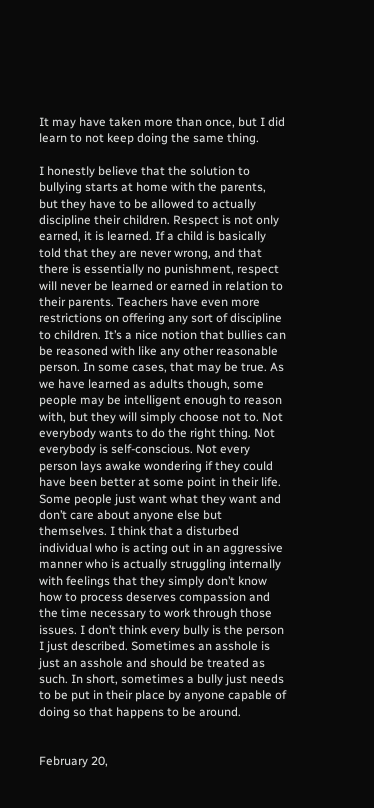It may have taken more than once, but I did learn to not keep doing the same thing.

I honestly believe that the solution to bullying starts at home with the parents, but they have to be allowed to actually discipline their children. Respect is not only earned, it is learned. If a child is basically told that they are never wrong, and that there is essentially no punishment, respect will never be learned or earned in relation to their parents. Teachers have even more restrictions on offering any sort of discipline to children. It’s a nice notion that bullies can be reasoned with like any other reasonable person. In some cases, that may be true. As we have learned as adults though, some people may be intelligent enough to reason with, but they will simply choose not to. Not everybody wants to do the right thing. Not everybody is self-conscious. Not every person lays awake wondering if they could have been better at some point in their life. Some people just want what they want and don’t care about anyone else but themselves. I think that a disturbed individual who is acting out in an aggressive manner who is actually struggling internally with feelings that they simply don’t know how to process deserves compassion and the time necessary to work through those issues. I don’t think every bully is the person I just described. Sometimes an asshole is just an asshole and should be treated as such. In short, sometimes a bully just needs to be put in their place by anyone capable of doing so that happens to be around.


February 20,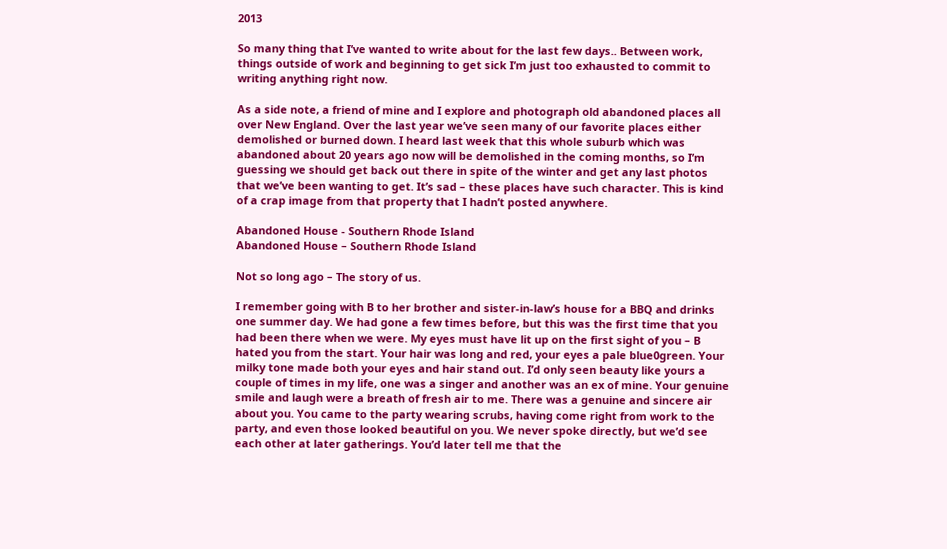2013

So many thing that I’ve wanted to write about for the last few days.. Between work, things outside of work and beginning to get sick I’m just too exhausted to commit to writing anything right now.

As a side note, a friend of mine and I explore and photograph old abandoned places all over New England. Over the last year we’ve seen many of our favorite places either demolished or burned down. I heard last week that this whole suburb which was abandoned about 20 years ago now will be demolished in the coming months, so I’m guessing we should get back out there in spite of the winter and get any last photos that we’ve been wanting to get. It’s sad – these places have such character. This is kind of a crap image from that property that I hadn’t posted anywhere.

Abandoned House - Southern Rhode Island
Abandoned House – Southern Rhode Island

Not so long ago – The story of us.

I remember going with B to her brother and sister-in-law’s house for a BBQ and drinks one summer day. We had gone a few times before, but this was the first time that you had been there when we were. My eyes must have lit up on the first sight of you – B hated you from the start. Your hair was long and red, your eyes a pale blue0green. Your milky tone made both your eyes and hair stand out. I’d only seen beauty like yours a couple of times in my life, one was a singer and another was an ex of mine. Your genuine smile and laugh were a breath of fresh air to me. There was a genuine and sincere air about you. You came to the party wearing scrubs, having come right from work to the party, and even those looked beautiful on you. We never spoke directly, but we’d see each other at later gatherings. You’d later tell me that the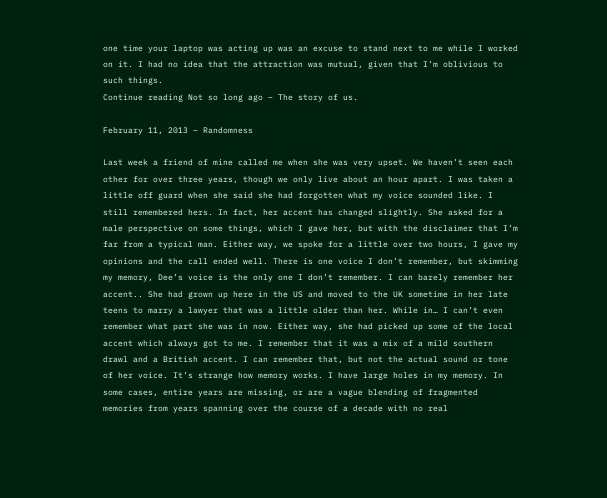one time your laptop was acting up was an excuse to stand next to me while I worked on it. I had no idea that the attraction was mutual, given that I’m oblivious to such things.
Continue reading Not so long ago – The story of us.

February 11, 2013 – Randomness

Last week a friend of mine called me when she was very upset. We haven’t seen each other for over three years, though we only live about an hour apart. I was taken a little off guard when she said she had forgotten what my voice sounded like. I still remembered hers. In fact, her accent has changed slightly. She asked for a male perspective on some things, which I gave her, but with the disclaimer that I’m far from a typical man. Either way, we spoke for a little over two hours, I gave my opinions and the call ended well. There is one voice I don’t remember, but skimming my memory, Dee’s voice is the only one I don’t remember. I can barely remember her accent.. She had grown up here in the US and moved to the UK sometime in her late teens to marry a lawyer that was a little older than her. While in… I can’t even remember what part she was in now. Either way, she had picked up some of the local accent which always got to me. I remember that it was a mix of a mild southern drawl and a British accent. I can remember that, but not the actual sound or tone of her voice. It’s strange how memory works. I have large holes in my memory. In some cases, entire years are missing, or are a vague blending of fragmented memories from years spanning over the course of a decade with no real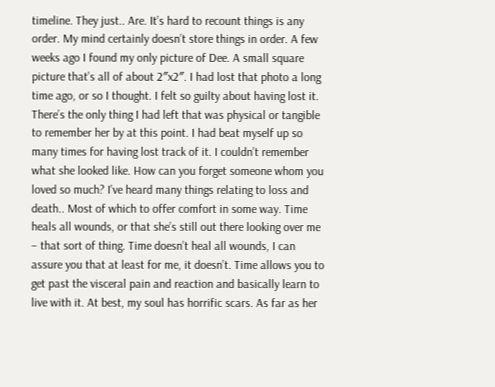timeline. They just.. Are. It’s hard to recount things is any order. My mind certainly doesn’t store things in order. A few weeks ago I found my only picture of Dee. A small square picture that’s all of about 2″x2″. I had lost that photo a long time ago, or so I thought. I felt so guilty about having lost it. There’s the only thing I had left that was physical or tangible to remember her by at this point. I had beat myself up so many times for having lost track of it. I couldn’t remember what she looked like. How can you forget someone whom you loved so much? I’ve heard many things relating to loss and death.. Most of which to offer comfort in some way. Time heals all wounds, or that she’s still out there looking over me – that sort of thing. Time doesn’t heal all wounds, I can assure you that at least for me, it doesn’t. Time allows you to get past the visceral pain and reaction and basically learn to live with it. At best, my soul has horrific scars. As far as her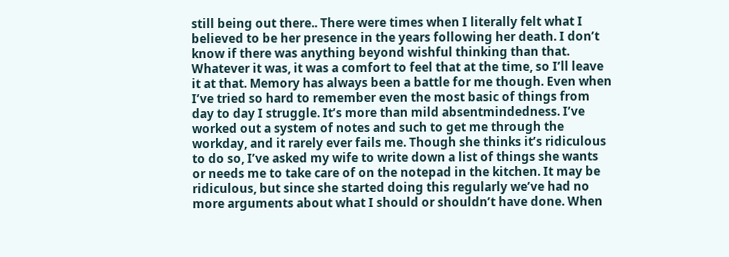still being out there.. There were times when I literally felt what I believed to be her presence in the years following her death. I don’t know if there was anything beyond wishful thinking than that. Whatever it was, it was a comfort to feel that at the time, so I’ll leave it at that. Memory has always been a battle for me though. Even when I’ve tried so hard to remember even the most basic of things from day to day I struggle. It’s more than mild absentmindedness. I’ve worked out a system of notes and such to get me through the workday, and it rarely ever fails me. Though she thinks it’s ridiculous to do so, I’ve asked my wife to write down a list of things she wants or needs me to take care of on the notepad in the kitchen. It may be ridiculous, but since she started doing this regularly we’ve had no more arguments about what I should or shouldn’t have done. When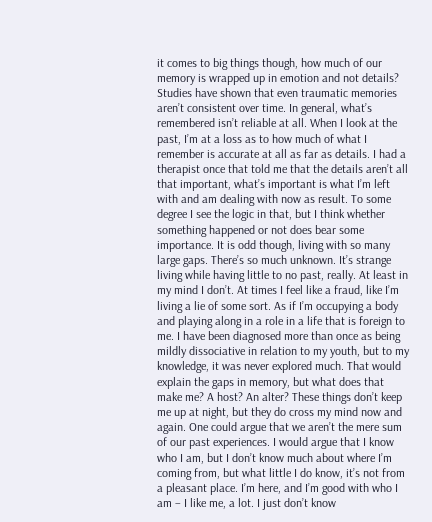it comes to big things though, how much of our memory is wrapped up in emotion and not details? Studies have shown that even traumatic memories aren’t consistent over time. In general, what’s remembered isn’t reliable at all. When I look at the past, I’m at a loss as to how much of what I remember is accurate at all as far as details. I had a therapist once that told me that the details aren’t all that important, what’s important is what I’m left with and am dealing with now as result. To some degree I see the logic in that, but I think whether something happened or not does bear some importance. It is odd though, living with so many large gaps. There’s so much unknown. It’s strange living while having little to no past, really. At least in my mind I don’t. At times I feel like a fraud, like I’m living a lie of some sort. As if I’m occupying a body and playing along in a role in a life that is foreign to me. I have been diagnosed more than once as being mildly dissociative in relation to my youth, but to my knowledge, it was never explored much. That would explain the gaps in memory, but what does that make me? A host? An alter? These things don’t keep me up at night, but they do cross my mind now and again. One could argue that we aren’t the mere sum of our past experiences. I would argue that I know who I am, but I don’t know much about where I’m coming from, but what little I do know, it’s not from a pleasant place. I’m here, and I’m good with who I am – I like me, a lot. I just don’t know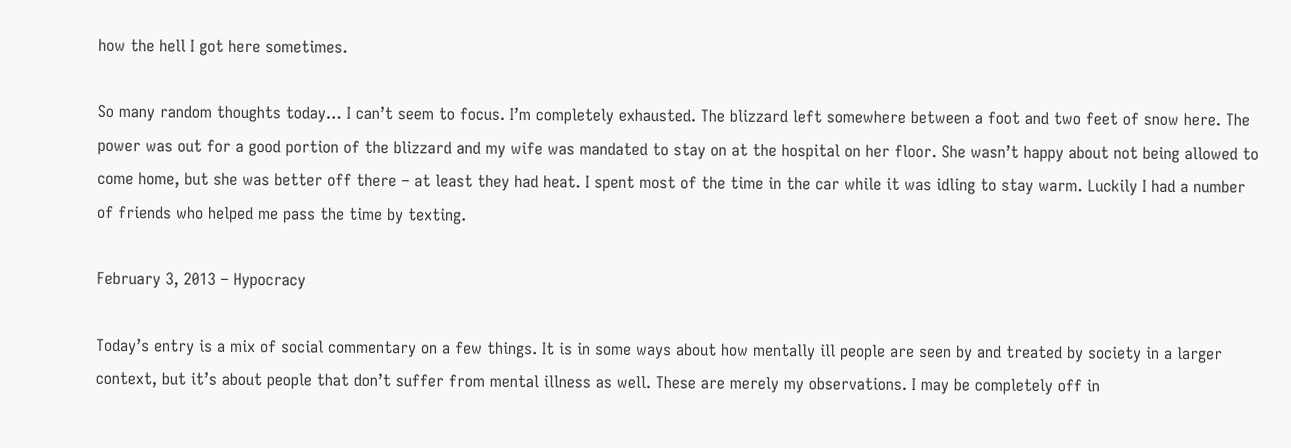how the hell I got here sometimes.

So many random thoughts today… I can’t seem to focus. I’m completely exhausted. The blizzard left somewhere between a foot and two feet of snow here. The power was out for a good portion of the blizzard and my wife was mandated to stay on at the hospital on her floor. She wasn’t happy about not being allowed to come home, but she was better off there – at least they had heat. I spent most of the time in the car while it was idling to stay warm. Luckily I had a number of friends who helped me pass the time by texting.

February 3, 2013 – Hypocracy

Today’s entry is a mix of social commentary on a few things. It is in some ways about how mentally ill people are seen by and treated by society in a larger context, but it’s about people that don’t suffer from mental illness as well. These are merely my observations. I may be completely off in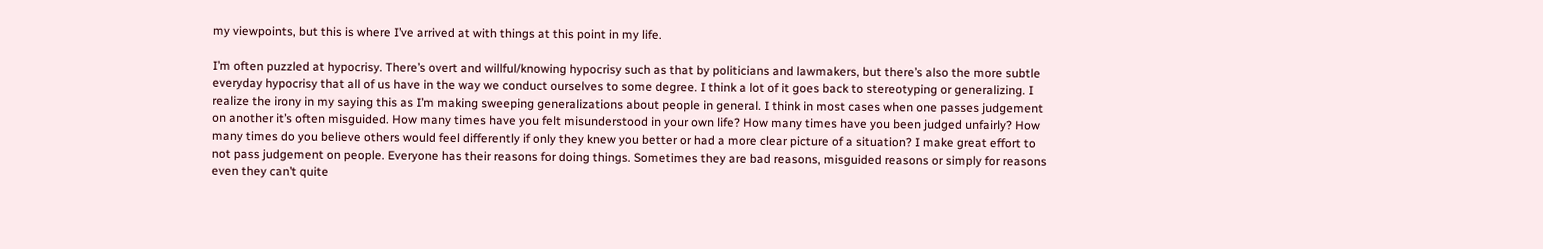my viewpoints, but this is where I’ve arrived at with things at this point in my life.

I’m often puzzled at hypocrisy. There’s overt and willful/knowing hypocrisy such as that by politicians and lawmakers, but there’s also the more subtle everyday hypocrisy that all of us have in the way we conduct ourselves to some degree. I think a lot of it goes back to stereotyping or generalizing. I realize the irony in my saying this as I’m making sweeping generalizations about people in general. I think in most cases when one passes judgement on another it’s often misguided. How many times have you felt misunderstood in your own life? How many times have you been judged unfairly? How many times do you believe others would feel differently if only they knew you better or had a more clear picture of a situation? I make great effort to not pass judgement on people. Everyone has their reasons for doing things. Sometimes they are bad reasons, misguided reasons or simply for reasons even they can’t quite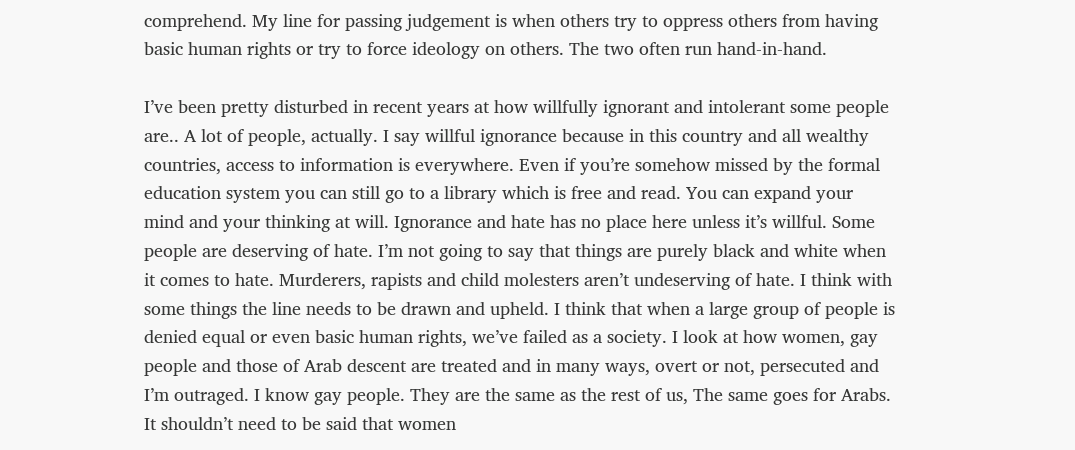comprehend. My line for passing judgement is when others try to oppress others from having basic human rights or try to force ideology on others. The two often run hand-in-hand.

I’ve been pretty disturbed in recent years at how willfully ignorant and intolerant some people are.. A lot of people, actually. I say willful ignorance because in this country and all wealthy countries, access to information is everywhere. Even if you’re somehow missed by the formal education system you can still go to a library which is free and read. You can expand your mind and your thinking at will. Ignorance and hate has no place here unless it’s willful. Some people are deserving of hate. I’m not going to say that things are purely black and white when it comes to hate. Murderers, rapists and child molesters aren’t undeserving of hate. I think with some things the line needs to be drawn and upheld. I think that when a large group of people is denied equal or even basic human rights, we’ve failed as a society. I look at how women, gay people and those of Arab descent are treated and in many ways, overt or not, persecuted and I’m outraged. I know gay people. They are the same as the rest of us, The same goes for Arabs. It shouldn’t need to be said that women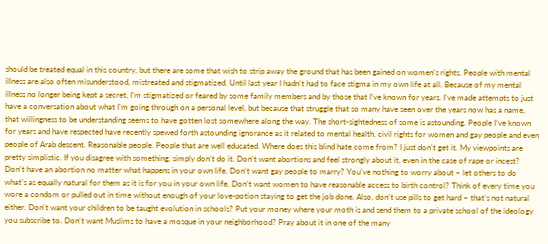should be treated equal in this country, but there are some that wish to strip away the ground that has been gained on women’s rights. People with mental illness are also often misunderstood, mistreated and stigmatized. Until last year I hadn’t had to face stigma in my own life at all. Because of my mental illness no longer being kept a secret, I’m stigmatized or feared by some family members and by those that I’ve known for years. I’ve made attempts to just have a conversation about what I’m going through on a personal level, but because that struggle that so many have seen over the years now has a name, that willingness to be understanding seems to have gotten lost somewhere along the way. The short-sightedness of some is astounding. People I’ve known for years and have respected have recently spewed forth astounding ignorance as it related to mental health, civil rights for women and gay people and even people of Arab descent. Reasonable people. People that are well educated. Where does this blind hate come from? I just don’t get it. My viewpoints are pretty simplistic. If you disagree with something, simply don’t do it. Don’t want abortions and feel strongly about it, even in the case of rape or incest? Don’t have an abortion no matter what happens in your own life. Don’t want gay people to marry? You’ve nothing to worry about – let others to do what’s as equally natural for them as it is for you in your own life. Don’t want women to have reasonable access to birth control? Think of every time you wore a condom or pulled out in time without enough of your love-potion staying to get the job done. Also, don’t use pills to get hard – that’s not natural either. Don’t want your children to be taught evolution in schools? Put your money where your moth is and send them to a private school of the ideology you subscribe to. Don’t want Muslims to have a mosque in your neighborhood? Pray about it in one of the many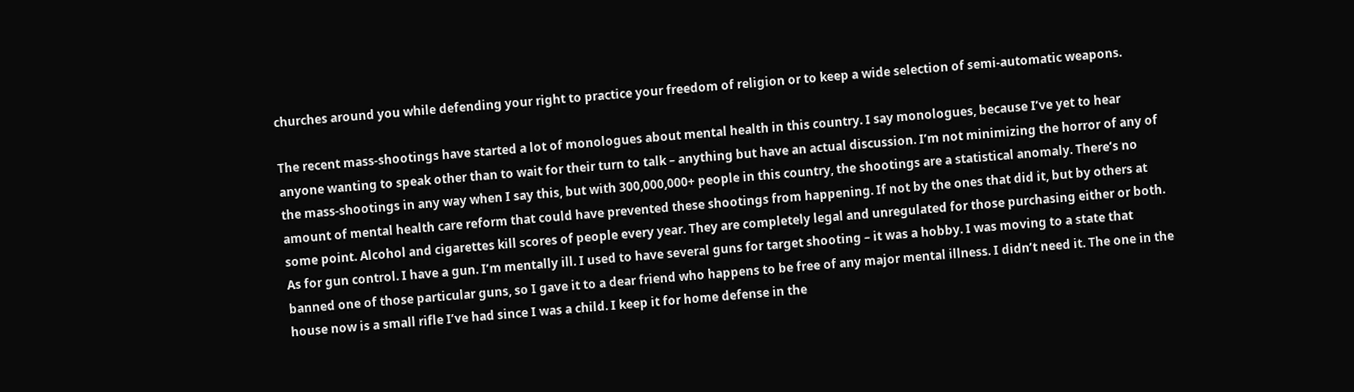churches around you while defending your right to practice your freedom of religion or to keep a wide selection of semi-automatic weapons.

The recent mass-shootings have started a lot of monologues about mental health in this country. I say monologues, because I’ve yet to hear anyone wanting to speak other than to wait for their turn to talk – anything but have an actual discussion. I’m not minimizing the horror of any of the mass-shootings in any way when I say this, but with 300,000,000+ people in this country, the shootings are a statistical anomaly. There’s no amount of mental health care reform that could have prevented these shootings from happening. If not by the ones that did it, but by others at some point. Alcohol and cigarettes kill scores of people every year. They are completely legal and unregulated for those purchasing either or both. As for gun control. I have a gun. I’m mentally ill. I used to have several guns for target shooting – it was a hobby. I was moving to a state that banned one of those particular guns, so I gave it to a dear friend who happens to be free of any major mental illness. I didn’t need it. The one in the house now is a small rifle I’ve had since I was a child. I keep it for home defense in the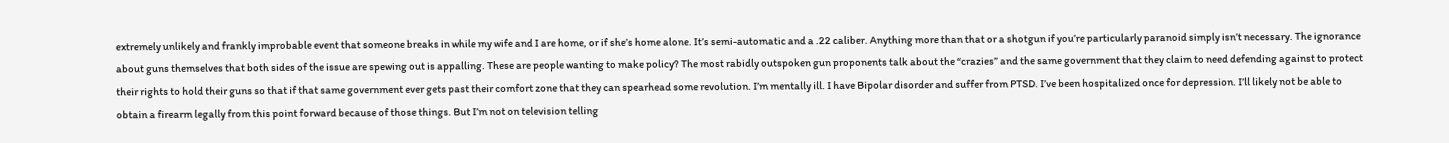extremely unlikely and frankly improbable event that someone breaks in while my wife and I are home, or if she’s home alone. It’s semi-automatic and a .22 caliber. Anything more than that or a shotgun if you’re particularly paranoid simply isn’t necessary. The ignorance about guns themselves that both sides of the issue are spewing out is appalling. These are people wanting to make policy? The most rabidly outspoken gun proponents talk about the “crazies” and the same government that they claim to need defending against to protect their rights to hold their guns so that if that same government ever gets past their comfort zone that they can spearhead some revolution. I’m mentally ill. I have Bipolar disorder and suffer from PTSD. I’ve been hospitalized once for depression. I’ll likely not be able to obtain a firearm legally from this point forward because of those things. But I’m not on television telling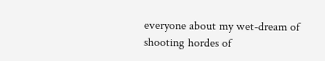everyone about my wet-dream of shooting hordes of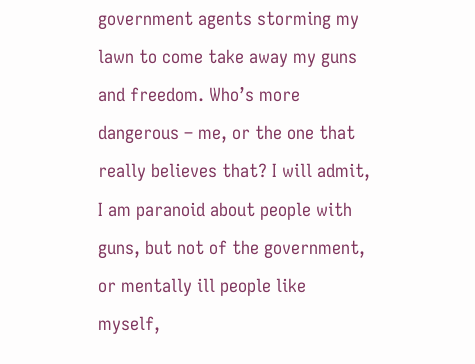government agents storming my lawn to come take away my guns and freedom. Who’s more dangerous – me, or the one that really believes that? I will admit, I am paranoid about people with guns, but not of the government, or mentally ill people like myself,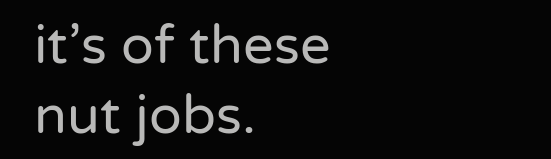it’s of these nut jobs.